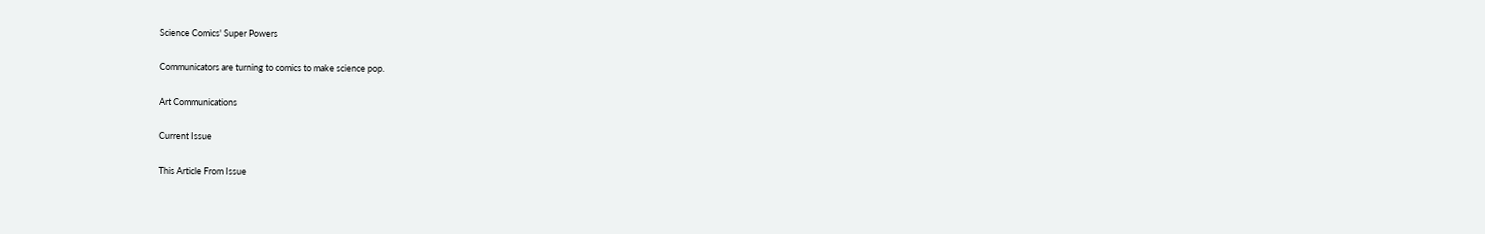Science Comics' Super Powers

Communicators are turning to comics to make science pop.

Art Communications

Current Issue

This Article From Issue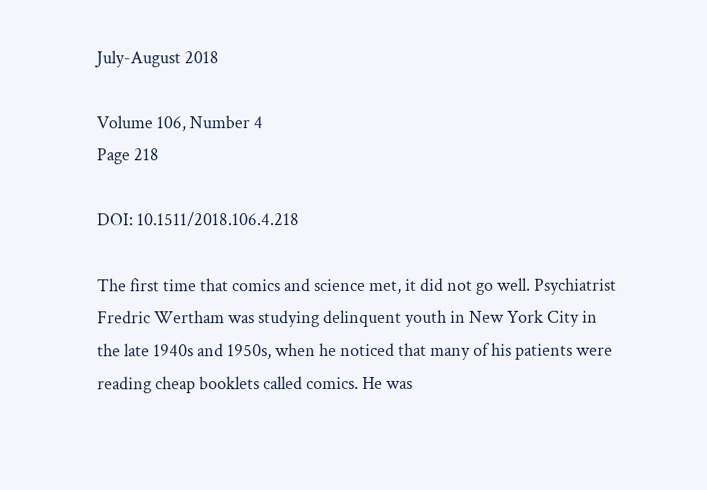July-August 2018

Volume 106, Number 4
Page 218

DOI: 10.1511/2018.106.4.218

The first time that comics and science met, it did not go well. Psychiatrist Fredric Wertham was studying delinquent youth in New York City in the late 1940s and 1950s, when he noticed that many of his patients were reading cheap booklets called comics. He was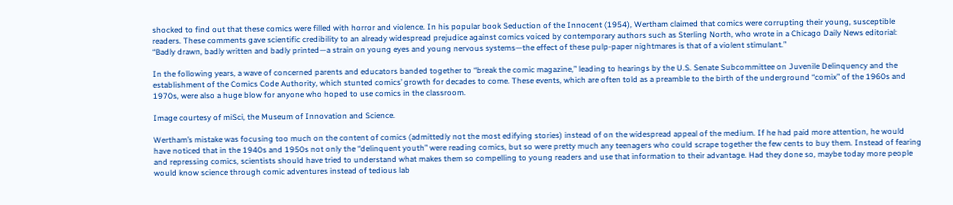shocked to find out that these comics were filled with horror and violence. In his popular book Seduction of the Innocent (1954), Wertham claimed that comics were corrupting their young, susceptible readers. These comments gave scientific credibility to an already widespread prejudice against comics voiced by contemporary authors such as Sterling North, who wrote in a Chicago Daily News editorial: “Badly drawn, badly written and badly printed—a strain on young eyes and young nervous systems—the effect of these pulp-paper nightmares is that of a violent stimulant.”

In the following years, a wave of concerned parents and educators banded together to “break the comic magazine,” leading to hearings by the U.S. Senate Subcommittee on Juvenile Delinquency and the establishment of the Comics Code Authority, which stunted comics’ growth for decades to come. These events, which are often told as a preamble to the birth of the underground “comix” of the 1960s and 1970s, were also a huge blow for anyone who hoped to use comics in the classroom.

Image courtesy of miSci, the Museum of Innovation and Science.

Wertham’s mistake was focusing too much on the content of comics (admittedly not the most edifying stories) instead of on the widespread appeal of the medium. If he had paid more attention, he would have noticed that in the 1940s and 1950s not only the “delinquent youth” were reading comics, but so were pretty much any teenagers who could scrape together the few cents to buy them. Instead of fearing and repressing comics, scientists should have tried to understand what makes them so compelling to young readers and use that information to their advantage. Had they done so, maybe today more people would know science through comic adventures instead of tedious lab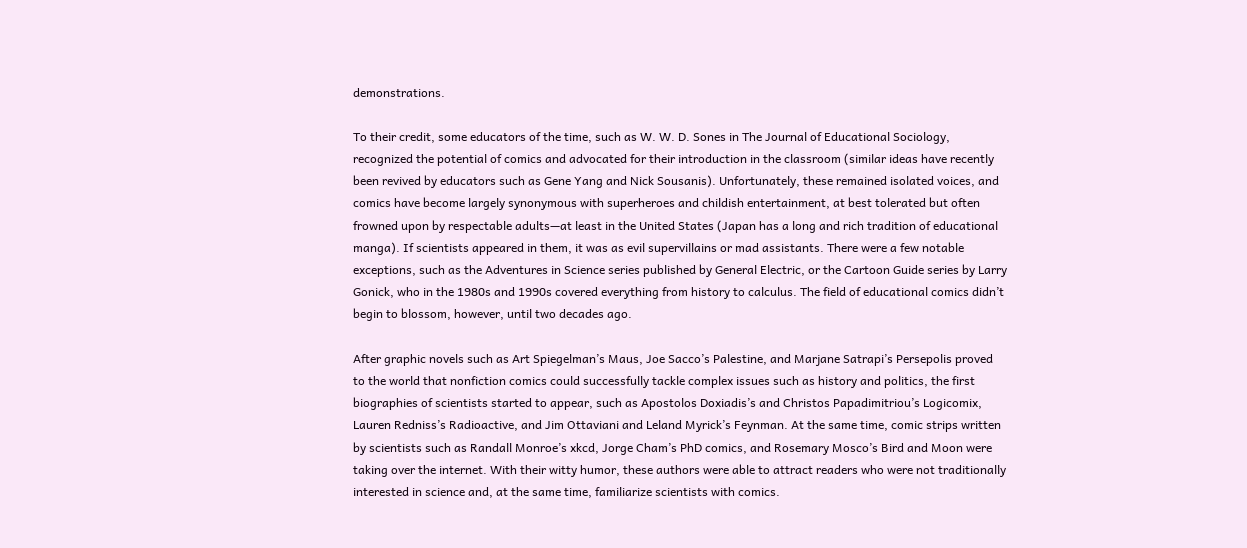demonstrations.

To their credit, some educators of the time, such as W. W. D. Sones in The Journal of Educational Sociology, recognized the potential of comics and advocated for their introduction in the classroom (similar ideas have recently been revived by educators such as Gene Yang and Nick Sousanis). Unfortunately, these remained isolated voices, and comics have become largely synonymous with superheroes and childish entertainment, at best tolerated but often frowned upon by respectable adults—at least in the United States (Japan has a long and rich tradition of educational manga). If scientists appeared in them, it was as evil supervillains or mad assistants. There were a few notable exceptions, such as the Adventures in Science series published by General Electric, or the Cartoon Guide series by Larry Gonick, who in the 1980s and 1990s covered everything from history to calculus. The field of educational comics didn’t begin to blossom, however, until two decades ago.

After graphic novels such as Art Spiegelman’s Maus, Joe Sacco’s Palestine, and Marjane Satrapi’s Persepolis proved to the world that nonfiction comics could successfully tackle complex issues such as history and politics, the first biographies of scientists started to appear, such as Apostolos Doxiadis’s and Christos Papadimitriou’s Logicomix, Lauren Redniss’s Radioactive, and Jim Ottaviani and Leland Myrick’s Feynman. At the same time, comic strips written by scientists such as Randall Monroe’s xkcd, Jorge Cham’s PhD comics, and Rosemary Mosco’s Bird and Moon were taking over the internet. With their witty humor, these authors were able to attract readers who were not traditionally interested in science and, at the same time, familiarize scientists with comics.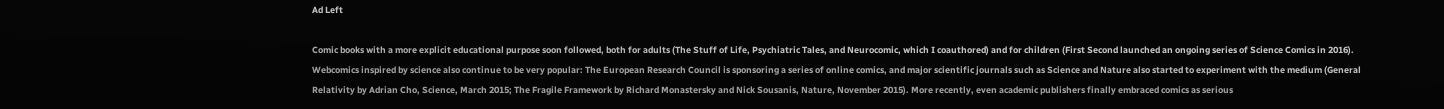Ad Left

Comic books with a more explicit educational purpose soon followed, both for adults (The Stuff of Life, Psychiatric Tales, and Neurocomic, which I coauthored) and for children (First Second launched an ongoing series of Science Comics in 2016). Webcomics inspired by science also continue to be very popular: The European Research Council is sponsoring a series of online comics, and major scientific journals such as Science and Nature also started to experiment with the medium (General Relativity by Adrian Cho, Science, March 2015; The Fragile Framework by Richard Monastersky and Nick Sousanis, Nature, November 2015). More recently, even academic publishers finally embraced comics as serious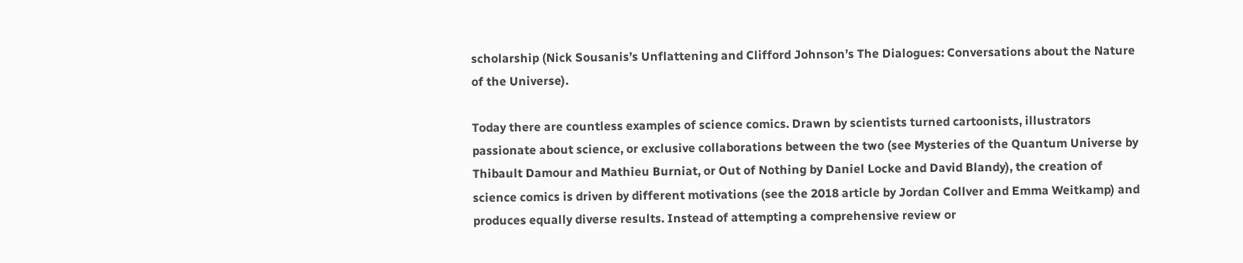scholarship (Nick Sousanis’s Unflattening and Clifford Johnson’s The Dialogues: Conversations about the Nature of the Universe).

Today there are countless examples of science comics. Drawn by scientists turned cartoonists, illustrators passionate about science, or exclusive collaborations between the two (see Mysteries of the Quantum Universe by Thibault Damour and Mathieu Burniat, or Out of Nothing by Daniel Locke and David Blandy), the creation of science comics is driven by different motivations (see the 2018 article by Jordan Collver and Emma Weitkamp) and produces equally diverse results. Instead of attempting a comprehensive review or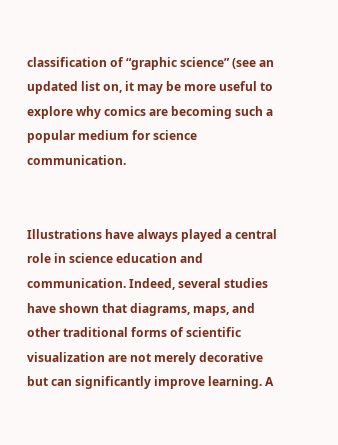classification of “graphic science” (see an updated list on, it may be more useful to explore why comics are becoming such a popular medium for science communication.


Illustrations have always played a central role in science education and communication. Indeed, several studies have shown that diagrams, maps, and other traditional forms of scientific visualization are not merely decorative but can significantly improve learning. A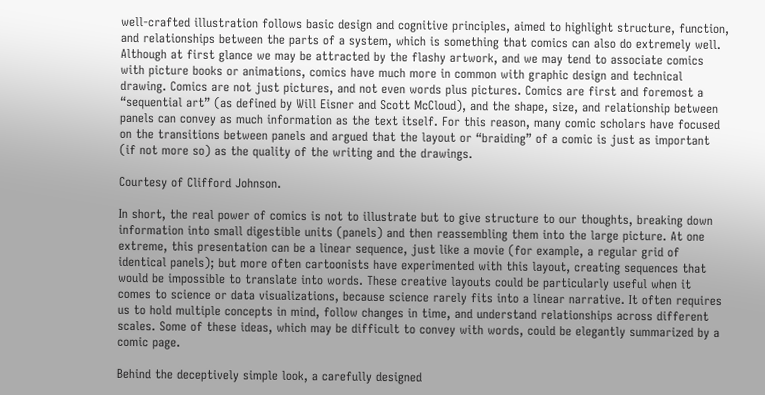well-crafted illustration follows basic design and cognitive principles, aimed to highlight structure, function, and relationships between the parts of a system, which is something that comics can also do extremely well. Although at first glance we may be attracted by the flashy artwork, and we may tend to associate comics with picture books or animations, comics have much more in common with graphic design and technical drawing. Comics are not just pictures, and not even words plus pictures. Comics are first and foremost a “sequential art” (as defined by Will Eisner and Scott McCloud), and the shape, size, and relationship between panels can convey as much information as the text itself. For this reason, many comic scholars have focused on the transitions between panels and argued that the layout or “braiding” of a comic is just as important (if not more so) as the quality of the writing and the drawings.

Courtesy of Clifford Johnson.

In short, the real power of comics is not to illustrate but to give structure to our thoughts, breaking down information into small digestible units (panels) and then reassembling them into the large picture. At one extreme, this presentation can be a linear sequence, just like a movie (for example, a regular grid of identical panels); but more often cartoonists have experimented with this layout, creating sequences that would be impossible to translate into words. These creative layouts could be particularly useful when it comes to science or data visualizations, because science rarely fits into a linear narrative. It often requires us to hold multiple concepts in mind, follow changes in time, and understand relationships across different scales. Some of these ideas, which may be difficult to convey with words, could be elegantly summarized by a comic page.

Behind the deceptively simple look, a carefully designed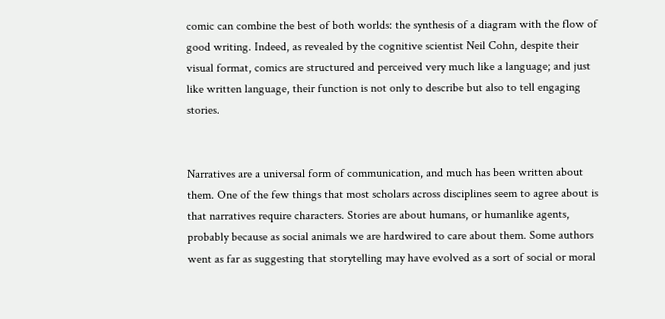comic can combine the best of both worlds: the synthesis of a diagram with the flow of good writing. Indeed, as revealed by the cognitive scientist Neil Cohn, despite their visual format, comics are structured and perceived very much like a language; and just like written language, their function is not only to describe but also to tell engaging stories.


Narratives are a universal form of communication, and much has been written about them. One of the few things that most scholars across disciplines seem to agree about is that narratives require characters. Stories are about humans, or humanlike agents, probably because as social animals we are hardwired to care about them. Some authors went as far as suggesting that storytelling may have evolved as a sort of social or moral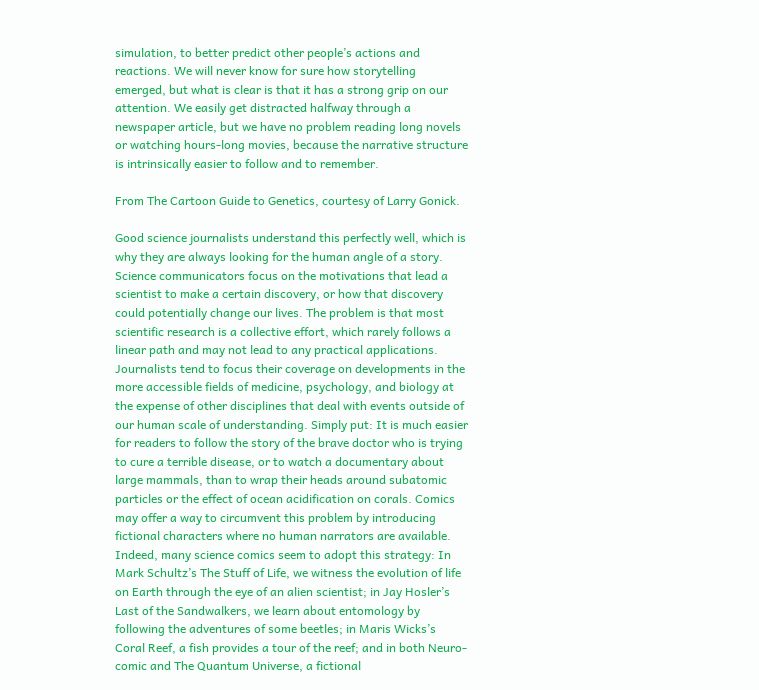simulation, to better predict other people’s actions and reactions. We will never know for sure how storytelling emerged, but what is clear is that it has a strong grip on our attention. We easily get distracted halfway through a newspaper article, but we have no problem reading long novels or watching hours-long movies, because the narrative structure is intrinsically easier to follow and to remember.

From The Cartoon Guide to Genetics, courtesy of Larry Gonick.

Good science journalists understand this perfectly well, which is why they are always looking for the human angle of a story. Science communicators focus on the motivations that lead a scientist to make a certain discovery, or how that discovery could potentially change our lives. The problem is that most scientific research is a collective effort, which rarely follows a linear path and may not lead to any practical applications. Journalists tend to focus their coverage on developments in the more accessible fields of medicine, psychology, and biology at the expense of other disciplines that deal with events outside of our human scale of understanding. Simply put: It is much easier for readers to follow the story of the brave doctor who is trying to cure a terrible disease, or to watch a documentary about large mammals, than to wrap their heads around subatomic particles or the effect of ocean acidification on corals. Comics may offer a way to circumvent this problem by introducing fictional characters where no human narrators are available. Indeed, many science comics seem to adopt this strategy: In Mark Schultz’s The Stuff of Life, we witness the evolution of life on Earth through the eye of an alien scientist; in Jay Hosler’s Last of the Sandwalkers, we learn about entomology by following the adventures of some beetles; in Maris Wicks’s Coral Reef, a fish provides a tour of the reef; and in both Neuro-comic and The Quantum Universe, a fictional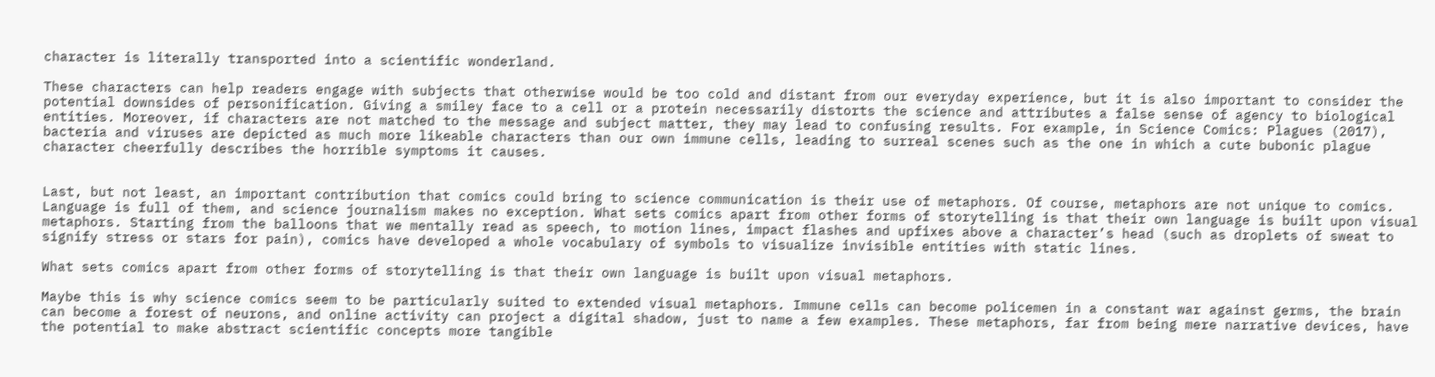character is literally transported into a scientific wonderland.

These characters can help readers engage with subjects that otherwise would be too cold and distant from our everyday experience, but it is also important to consider the potential downsides of personification. Giving a smiley face to a cell or a protein necessarily distorts the science and attributes a false sense of agency to biological entities. Moreover, if characters are not matched to the message and subject matter, they may lead to confusing results. For example, in Science Comics: Plagues (2017), bacteria and viruses are depicted as much more likeable characters than our own immune cells, leading to surreal scenes such as the one in which a cute bubonic plague character cheerfully describes the horrible symptoms it causes.


Last, but not least, an important contribution that comics could bring to science communication is their use of metaphors. Of course, metaphors are not unique to comics. Language is full of them, and science journalism makes no exception. What sets comics apart from other forms of storytelling is that their own language is built upon visual metaphors. Starting from the balloons that we mentally read as speech, to motion lines, impact flashes and upfixes above a character’s head (such as droplets of sweat to signify stress or stars for pain), comics have developed a whole vocabulary of symbols to visualize invisible entities with static lines.

What sets comics apart from other forms of storytelling is that their own language is built upon visual metaphors.

Maybe this is why science comics seem to be particularly suited to extended visual metaphors. Immune cells can become policemen in a constant war against germs, the brain can become a forest of neurons, and online activity can project a digital shadow, just to name a few examples. These metaphors, far from being mere narrative devices, have the potential to make abstract scientific concepts more tangible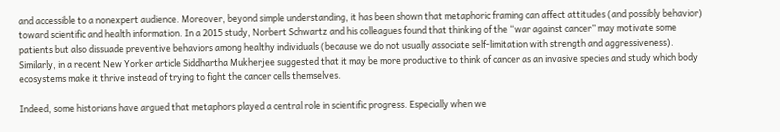and accessible to a nonexpert audience. Moreover, beyond simple understanding, it has been shown that metaphoric framing can affect attitudes (and possibly behavior) toward scientific and health information. In a 2015 study, Norbert Schwartz and his colleagues found that thinking of the “war against cancer” may motivate some patients but also dissuade preventive behaviors among healthy individuals (because we do not usually associate self-limitation with strength and aggressiveness). Similarly, in a recent New Yorker article Siddhartha Mukherjee suggested that it may be more productive to think of cancer as an invasive species and study which body ecosystems make it thrive instead of trying to fight the cancer cells themselves.

Indeed, some historians have argued that metaphors played a central role in scientific progress. Especially when we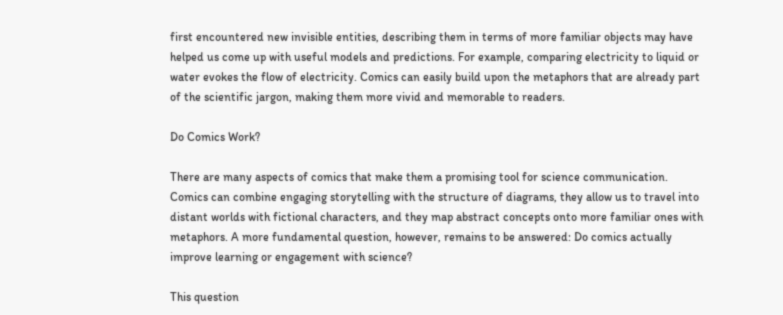first encountered new invisible entities, describing them in terms of more familiar objects may have helped us come up with useful models and predictions. For example, comparing electricity to liquid or water evokes the flow of electricity. Comics can easily build upon the metaphors that are already part of the scientific jargon, making them more vivid and memorable to readers.

Do Comics Work?

There are many aspects of comics that make them a promising tool for science communication. Comics can combine engaging storytelling with the structure of diagrams, they allow us to travel into distant worlds with fictional characters, and they map abstract concepts onto more familiar ones with metaphors. A more fundamental question, however, remains to be answered: Do comics actually improve learning or engagement with science?

This question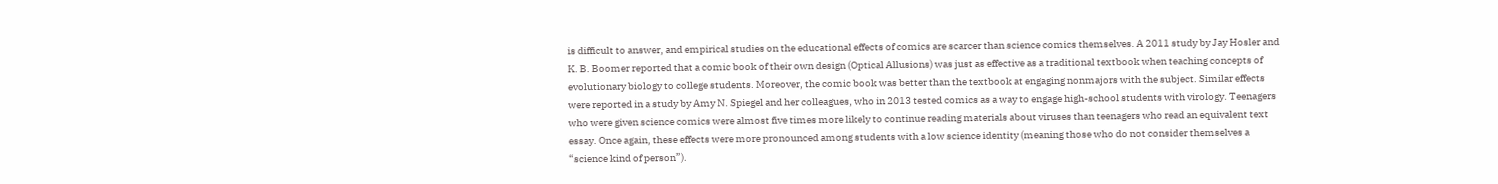is difficult to answer, and empirical studies on the educational effects of comics are scarcer than science comics themselves. A 2011 study by Jay Hosler and K. B. Boomer reported that a comic book of their own design (Optical Allusions) was just as effective as a traditional textbook when teaching concepts of evolutionary biology to college students. Moreover, the comic book was better than the textbook at engaging nonmajors with the subject. Similar effects were reported in a study by Amy N. Spiegel and her colleagues, who in 2013 tested comics as a way to engage high-school students with virology. Teenagers who were given science comics were almost five times more likely to continue reading materials about viruses than teenagers who read an equivalent text essay. Once again, these effects were more pronounced among students with a low science identity (meaning those who do not consider themselves a “science kind of person”).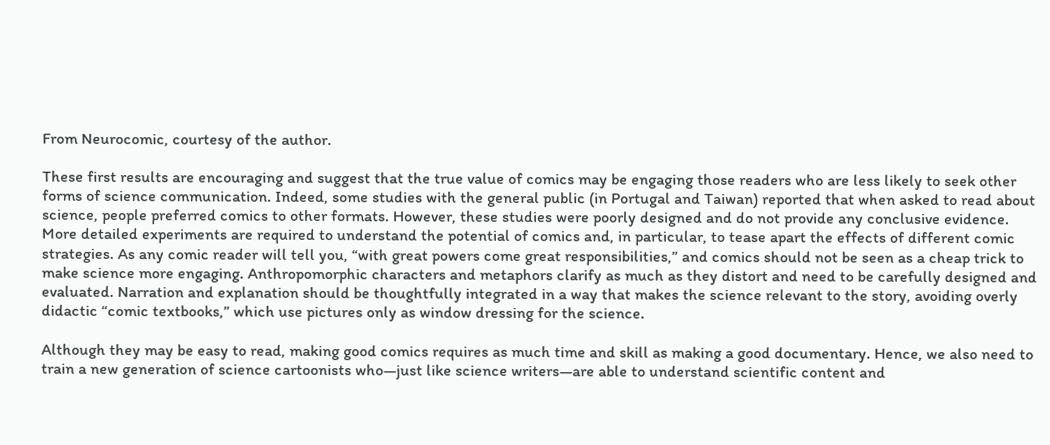From Neurocomic, courtesy of the author.

These first results are encouraging and suggest that the true value of comics may be engaging those readers who are less likely to seek other forms of science communication. Indeed, some studies with the general public (in Portugal and Taiwan) reported that when asked to read about science, people preferred comics to other formats. However, these studies were poorly designed and do not provide any conclusive evidence. More detailed experiments are required to understand the potential of comics and, in particular, to tease apart the effects of different comic strategies. As any comic reader will tell you, “with great powers come great responsibilities,” and comics should not be seen as a cheap trick to make science more engaging. Anthropomorphic characters and metaphors clarify as much as they distort and need to be carefully designed and evaluated. Narration and explanation should be thoughtfully integrated in a way that makes the science relevant to the story, avoiding overly didactic “comic textbooks,” which use pictures only as window dressing for the science.

Although they may be easy to read, making good comics requires as much time and skill as making a good documentary. Hence, we also need to train a new generation of science cartoonists who—just like science writers—are able to understand scientific content and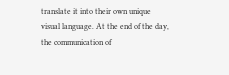translate it into their own unique visual language. At the end of the day, the communication of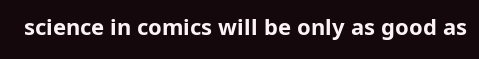science in comics will be only as good as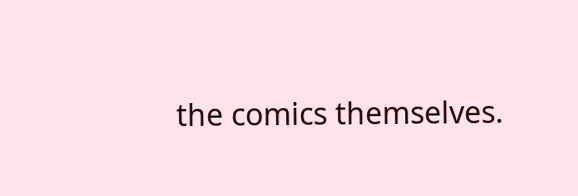the comics themselves.